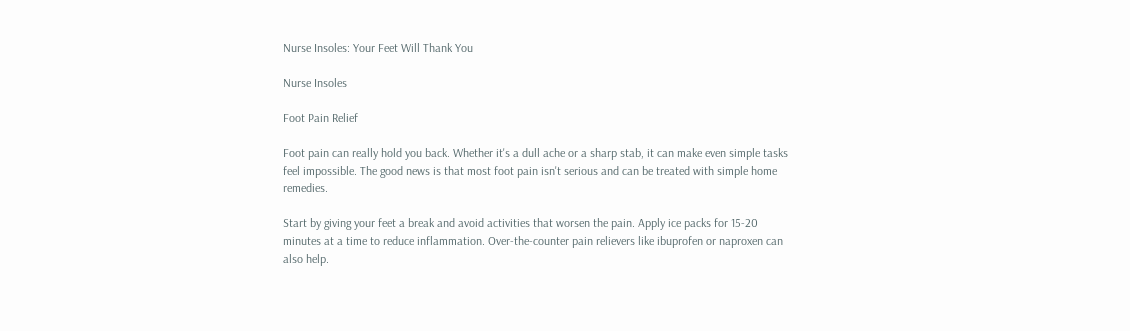Nurse Insoles: Your Feet Will Thank You

Nurse Insoles

Foot Pain Relief

Foot pain can really hold you back. Whether it's a dull ache or a sharp stab, it can make even simple tasks feel impossible. The good news is that most foot pain isn't serious and can be treated with simple home remedies.

Start by giving your feet a break and avoid activities that worsen the pain. Apply ice packs for 15-20 minutes at a time to reduce inflammation. Over-the-counter pain relievers like ibuprofen or naproxen can also help.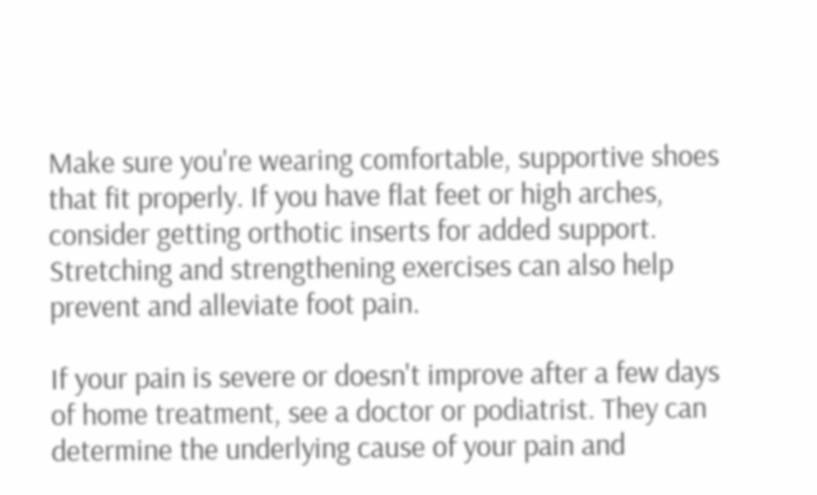Make sure you're wearing comfortable, supportive shoes that fit properly. If you have flat feet or high arches, consider getting orthotic inserts for added support. Stretching and strengthening exercises can also help prevent and alleviate foot pain.

If your pain is severe or doesn't improve after a few days of home treatment, see a doctor or podiatrist. They can determine the underlying cause of your pain and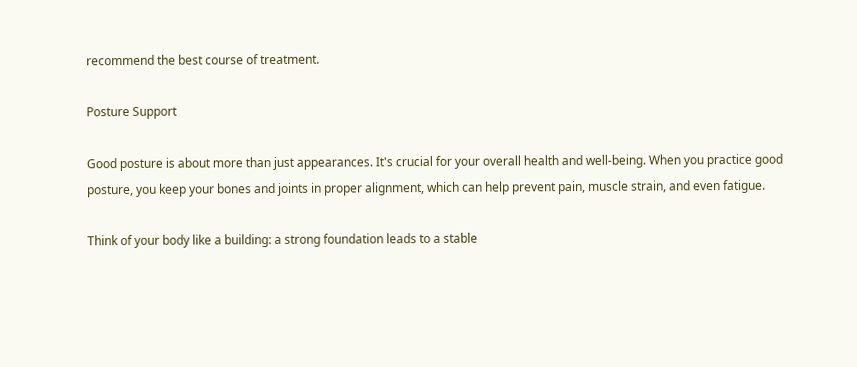recommend the best course of treatment.

Posture Support

Good posture is about more than just appearances. It's crucial for your overall health and well-being. When you practice good posture, you keep your bones and joints in proper alignment, which can help prevent pain, muscle strain, and even fatigue.

Think of your body like a building: a strong foundation leads to a stable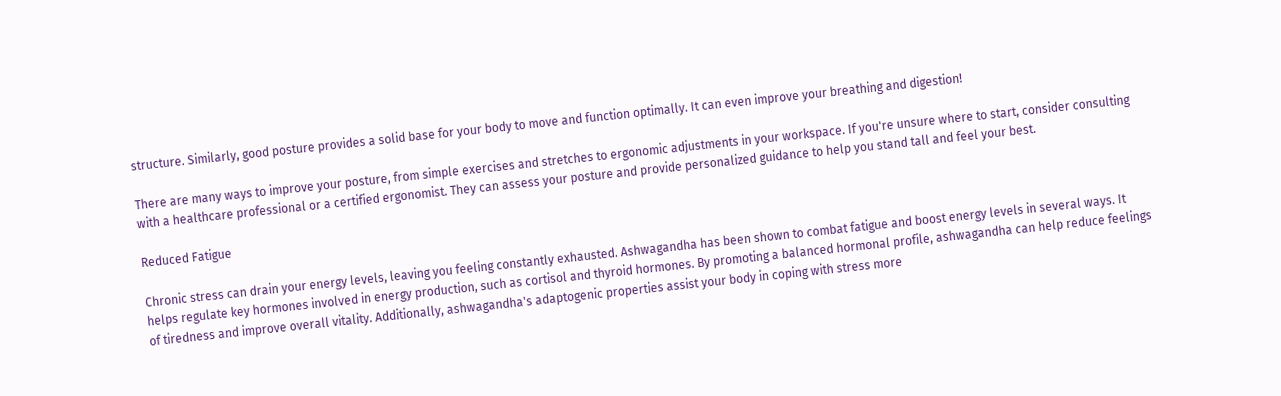structure. Similarly, good posture provides a solid base for your body to move and function optimally. It can even improve your breathing and digestion!

There are many ways to improve your posture, from simple exercises and stretches to ergonomic adjustments in your workspace. If you're unsure where to start, consider consulting with a healthcare professional or a certified ergonomist. They can assess your posture and provide personalized guidance to help you stand tall and feel your best.

Reduced Fatigue

Chronic stress can drain your energy levels, leaving you feeling constantly exhausted. Ashwagandha has been shown to combat fatigue and boost energy levels in several ways. It helps regulate key hormones involved in energy production, such as cortisol and thyroid hormones. By promoting a balanced hormonal profile, ashwagandha can help reduce feelings of tiredness and improve overall vitality. Additionally, ashwagandha's adaptogenic properties assist your body in coping with stress more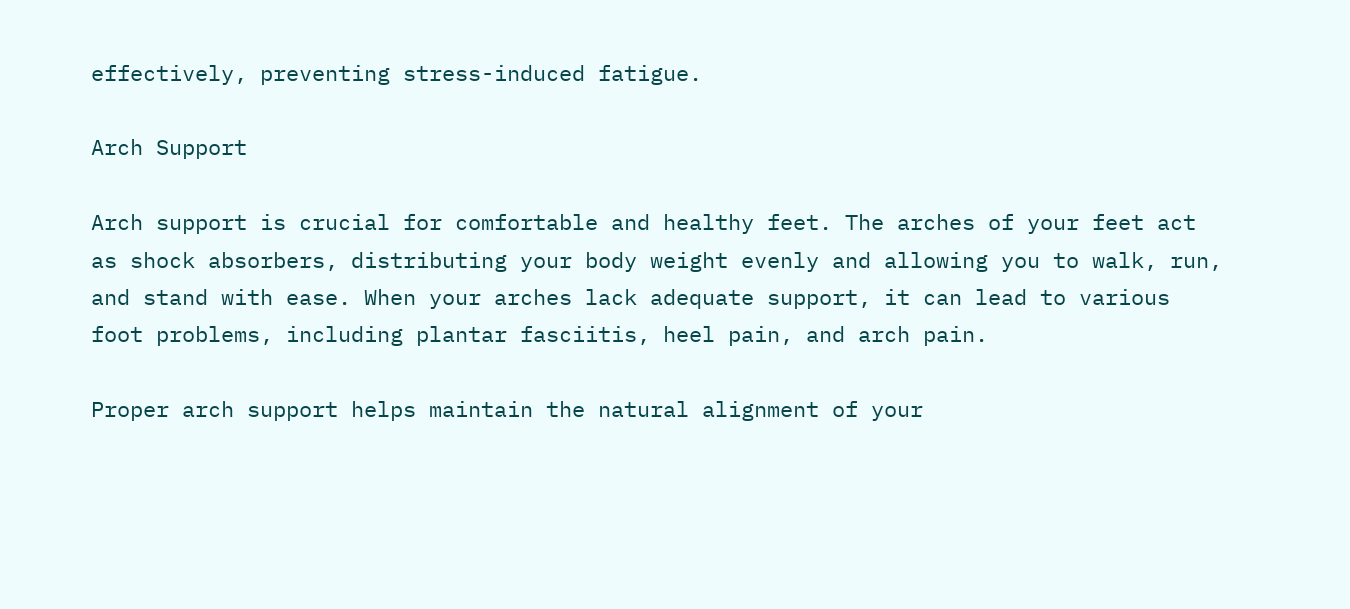effectively, preventing stress-induced fatigue.

Arch Support

Arch support is crucial for comfortable and healthy feet. The arches of your feet act as shock absorbers, distributing your body weight evenly and allowing you to walk, run, and stand with ease. When your arches lack adequate support, it can lead to various foot problems, including plantar fasciitis, heel pain, and arch pain.

Proper arch support helps maintain the natural alignment of your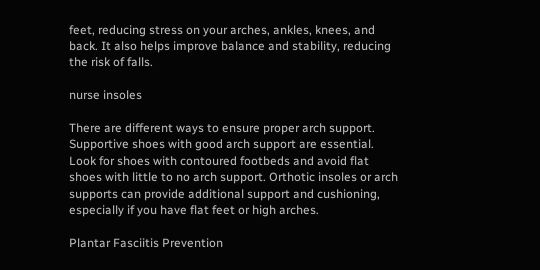feet, reducing stress on your arches, ankles, knees, and back. It also helps improve balance and stability, reducing the risk of falls.

nurse insoles

There are different ways to ensure proper arch support. Supportive shoes with good arch support are essential. Look for shoes with contoured footbeds and avoid flat shoes with little to no arch support. Orthotic insoles or arch supports can provide additional support and cushioning, especially if you have flat feet or high arches.

Plantar Fasciitis Prevention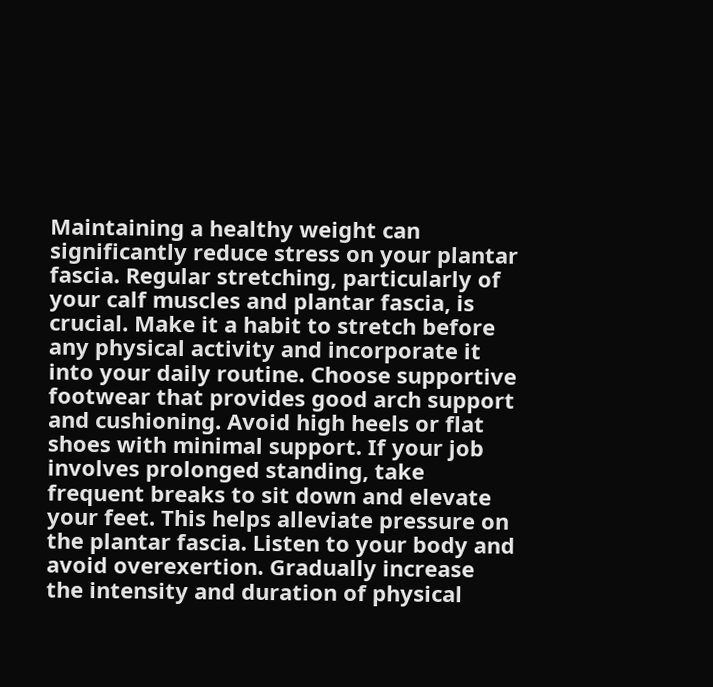Maintaining a healthy weight can significantly reduce stress on your plantar fascia. Regular stretching, particularly of your calf muscles and plantar fascia, is crucial. Make it a habit to stretch before any physical activity and incorporate it into your daily routine. Choose supportive footwear that provides good arch support and cushioning. Avoid high heels or flat shoes with minimal support. If your job involves prolonged standing, take frequent breaks to sit down and elevate your feet. This helps alleviate pressure on the plantar fascia. Listen to your body and avoid overexertion. Gradually increase the intensity and duration of physical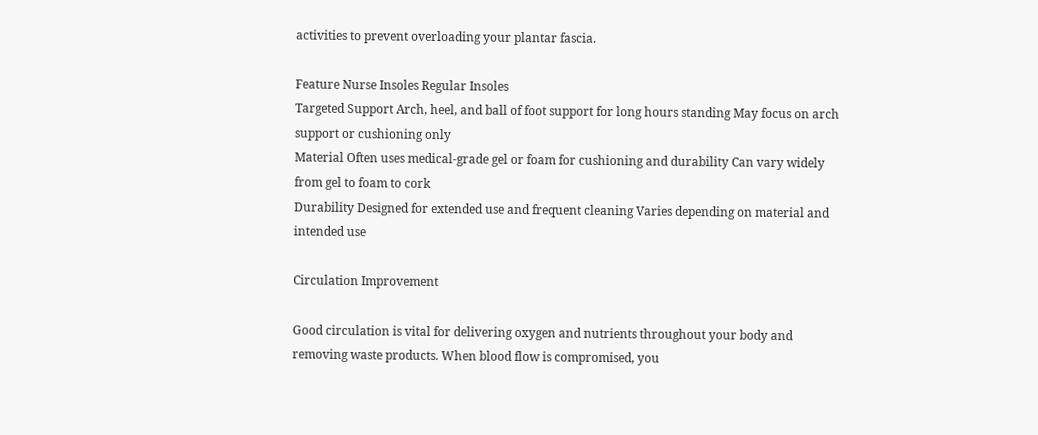activities to prevent overloading your plantar fascia.

Feature Nurse Insoles Regular Insoles
Targeted Support Arch, heel, and ball of foot support for long hours standing May focus on arch support or cushioning only
Material Often uses medical-grade gel or foam for cushioning and durability Can vary widely from gel to foam to cork
Durability Designed for extended use and frequent cleaning Varies depending on material and intended use

Circulation Improvement

Good circulation is vital for delivering oxygen and nutrients throughout your body and removing waste products. When blood flow is compromised, you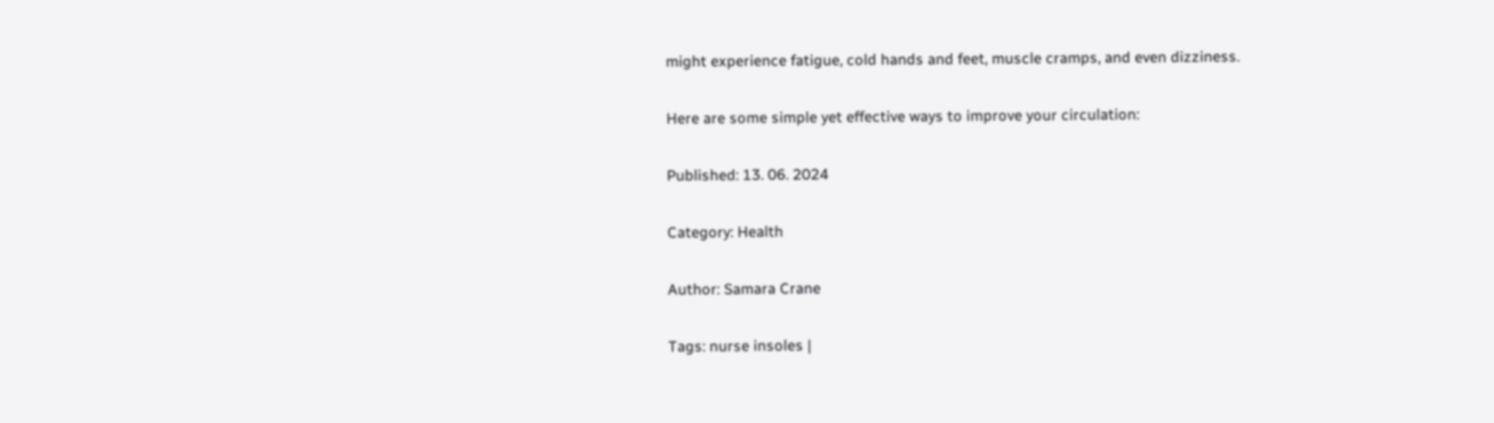might experience fatigue, cold hands and feet, muscle cramps, and even dizziness.

Here are some simple yet effective ways to improve your circulation:

Published: 13. 06. 2024

Category: Health

Author: Samara Crane

Tags: nurse insoles |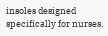insoles designed specifically for nurses.